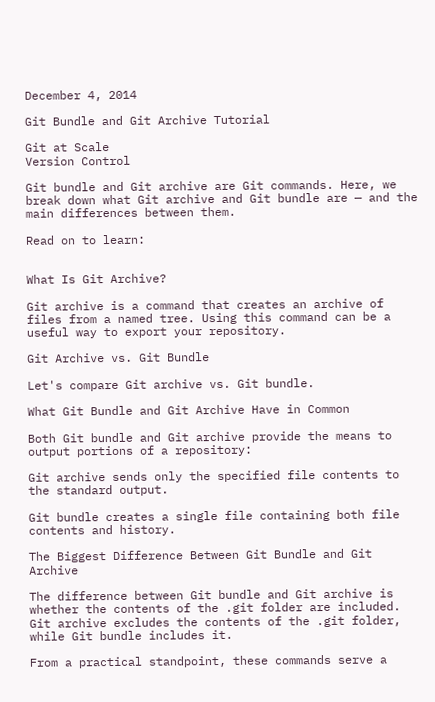December 4, 2014

Git Bundle and Git Archive Tutorial

Git at Scale
Version Control

Git bundle and Git archive are Git commands. Here, we break down what Git archive and Git bundle are — and the main differences between them.

Read on to learn:


What Is Git Archive?

Git archive is a command that creates an archive of files from a named tree. Using this command can be a useful way to export your repository.

Git Archive vs. Git Bundle

Let's compare Git archive vs. Git bundle.

What Git Bundle and Git Archive Have in Common

Both Git bundle and Git archive provide the means to output portions of a repository:

Git archive sends only the specified file contents to the standard output.

Git bundle creates a single file containing both file contents and history.

The Biggest Difference Between Git Bundle and Git Archive

The difference between Git bundle and Git archive is whether the contents of the .git folder are included. Git archive excludes the contents of the .git folder, while Git bundle includes it.

From a practical standpoint, these commands serve a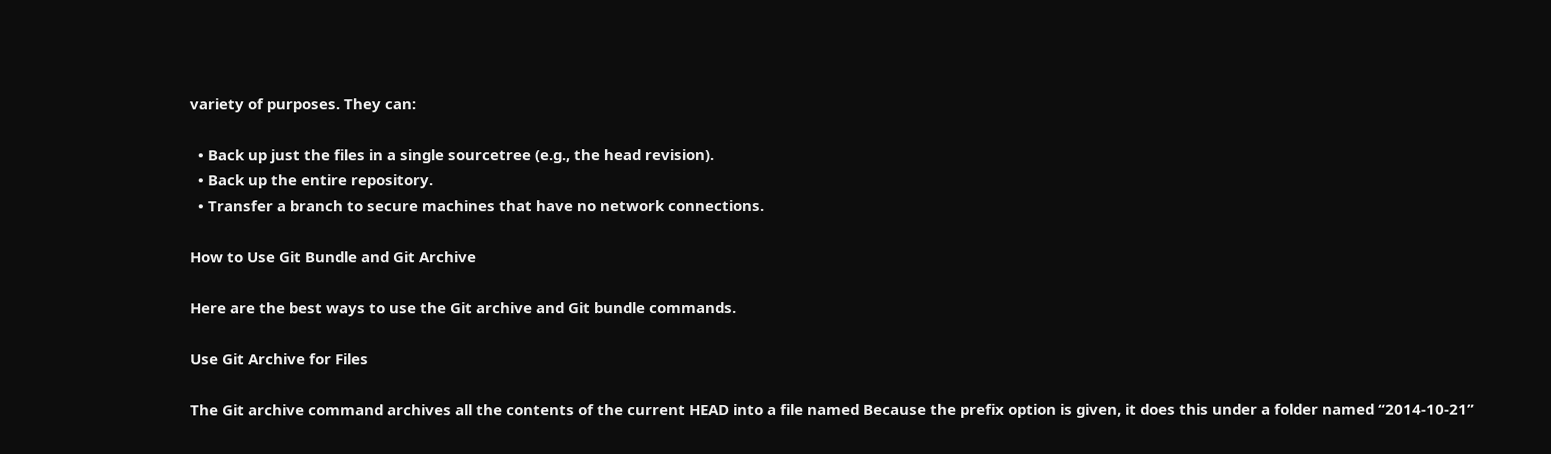variety of purposes. They can:

  • Back up just the files in a single sourcetree (e.g., the head revision).
  • Back up the entire repository.
  • Transfer a branch to secure machines that have no network connections.

How to Use Git Bundle and Git Archive

Here are the best ways to use the Git archive and Git bundle commands.

Use Git Archive for Files

The Git archive command archives all the contents of the current HEAD into a file named Because the prefix option is given, it does this under a folder named “2014-10-21”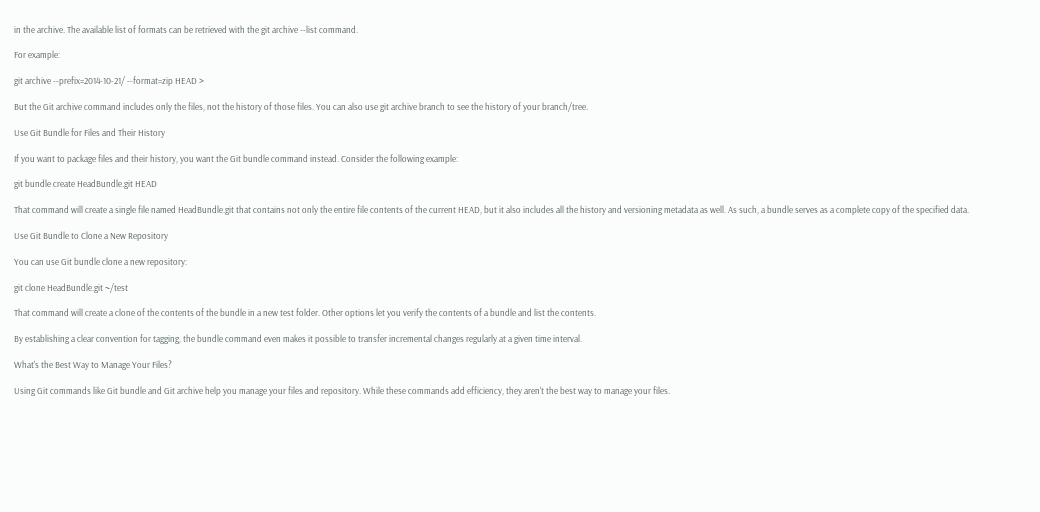in the archive. The available list of formats can be retrieved with the git archive --list command.

For example:

git archive --prefix=2014-10-21/ --format=zip HEAD >

But the Git archive command includes only the files, not the history of those files. You can also use git archive branch to see the history of your branch/tree.

Use Git Bundle for Files and Their History

If you want to package files and their history, you want the Git bundle command instead. Consider the following example:

git bundle create HeadBundle.git HEAD

That command will create a single file named HeadBundle.git that contains not only the entire file contents of the current HEAD, but it also includes all the history and versioning metadata as well. As such, a bundle serves as a complete copy of the specified data.

Use Git Bundle to Clone a New Repository

You can use Git bundle clone a new repository:

git clone HeadBundle.git ~/test

That command will create a clone of the contents of the bundle in a new test folder. Other options let you verify the contents of a bundle and list the contents.

By establishing a clear convention for tagging, the bundle command even makes it possible to transfer incremental changes regularly at a given time interval.

What's the Best Way to Manage Your Files?

Using Git commands like Git bundle and Git archive help you manage your files and repository. While these commands add efficiency, they aren't the best way to manage your files.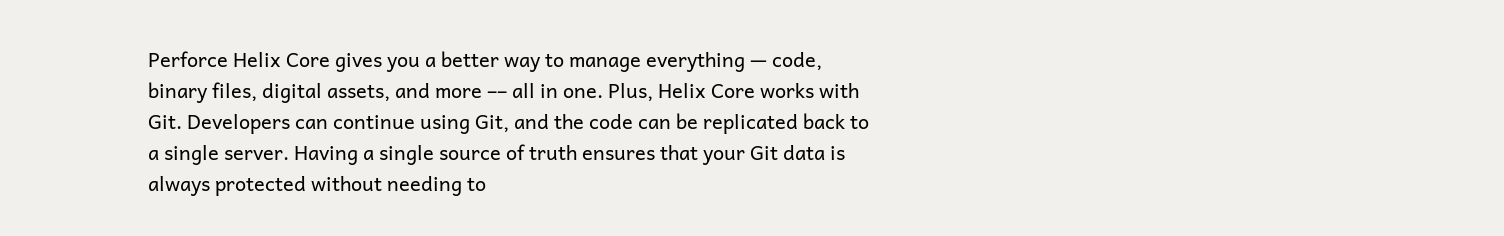Perforce Helix Core gives you a better way to manage everything — code, binary files, digital assets, and more –– all in one. Plus, Helix Core works with Git. Developers can continue using Git, and the code can be replicated back to a single server. Having a single source of truth ensures that your Git data is always protected without needing to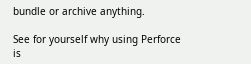bundle or archive anything.

See for yourself why using Perforce is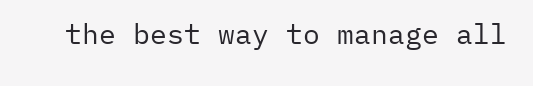the best way to manage all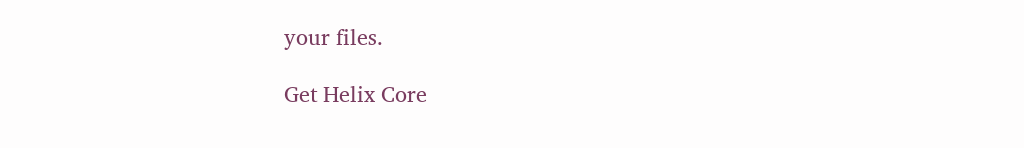your files.

Get Helix Core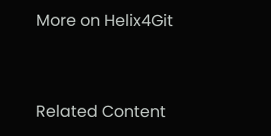More on Helix4Git


Related Content